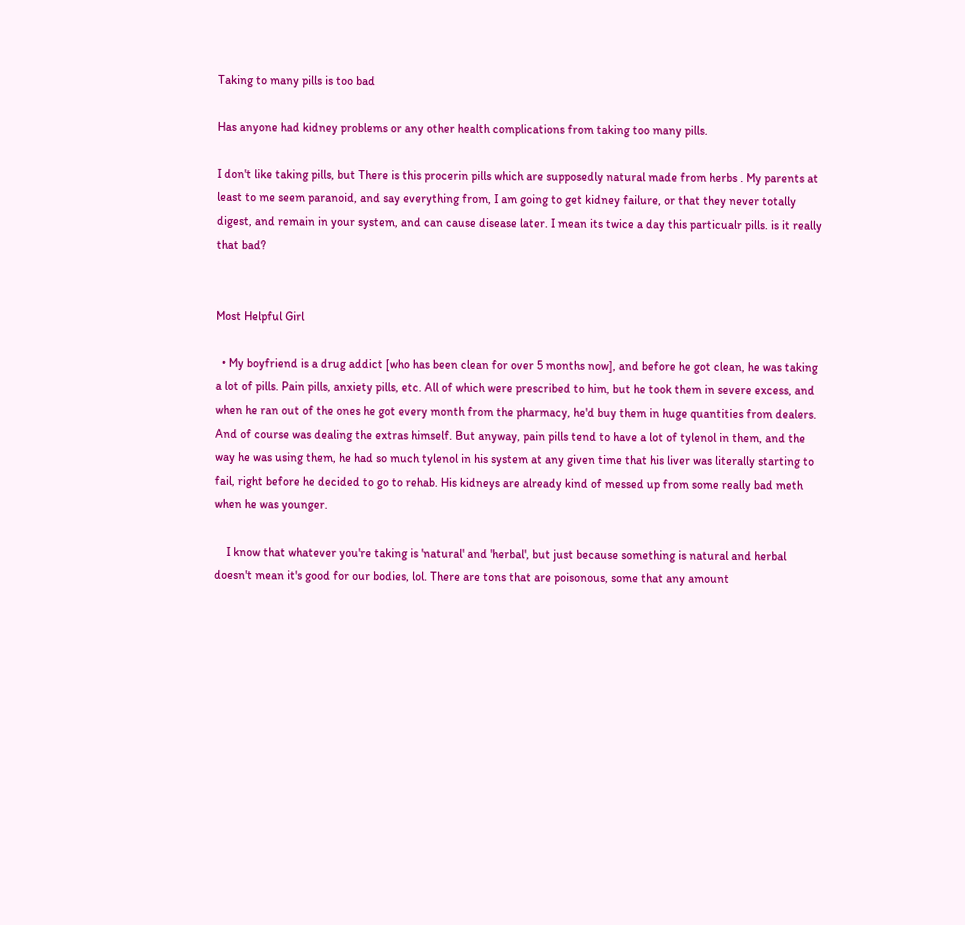Taking to many pills is too bad

Has anyone had kidney problems or any other health complications from taking too many pills.

I don't like taking pills, but There is this procerin pills which are supposedly natural made from herbs . My parents at least to me seem paranoid, and say everything from, I am going to get kidney failure, or that they never totally digest, and remain in your system, and can cause disease later. I mean its twice a day this particualr pills. is it really that bad?


Most Helpful Girl

  • My boyfriend is a drug addict [who has been clean for over 5 months now], and before he got clean, he was taking a lot of pills. Pain pills, anxiety pills, etc. All of which were prescribed to him, but he took them in severe excess, and when he ran out of the ones he got every month from the pharmacy, he'd buy them in huge quantities from dealers. And of course was dealing the extras himself. But anyway, pain pills tend to have a lot of tylenol in them, and the way he was using them, he had so much tylenol in his system at any given time that his liver was literally starting to fail, right before he decided to go to rehab. His kidneys are already kind of messed up from some really bad meth when he was younger.

    I know that whatever you're taking is 'natural' and 'herbal', but just because something is natural and herbal doesn't mean it's good for our bodies, lol. There are tons that are poisonous, some that any amount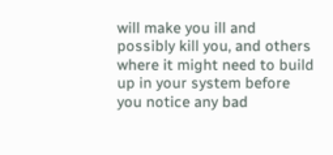will make you ill and possibly kill you, and others where it might need to build up in your system before you notice any bad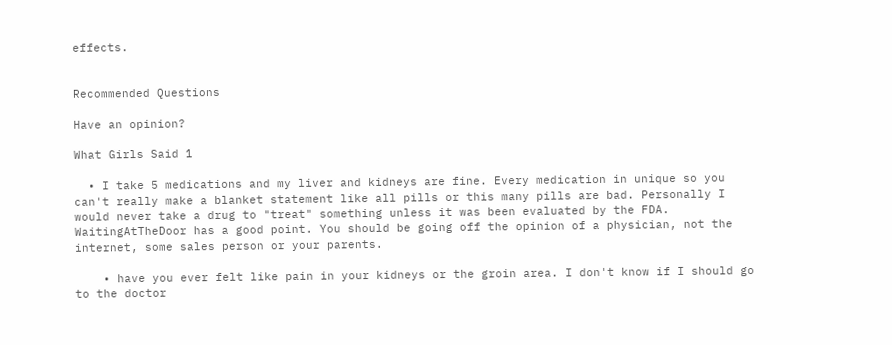effects.


Recommended Questions

Have an opinion?

What Girls Said 1

  • I take 5 medications and my liver and kidneys are fine. Every medication in unique so you can't really make a blanket statement like all pills or this many pills are bad. Personally I would never take a drug to "treat" something unless it was been evaluated by the FDA. WaitingAtTheDoor has a good point. You should be going off the opinion of a physician, not the internet, some sales person or your parents.

    • have you ever felt like pain in your kidneys or the groin area. I don't know if I should go to the doctor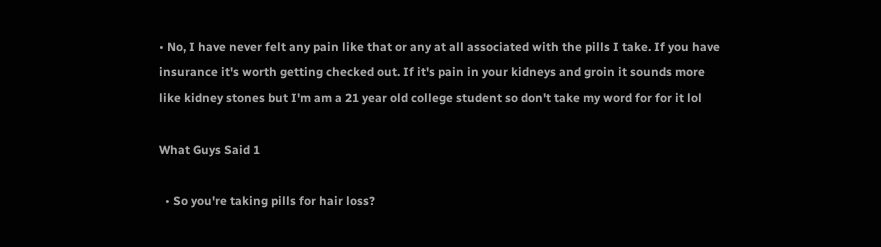• No, I have never felt any pain like that or any at all associated with the pills I take. If you have insurance it's worth getting checked out. If it's pain in your kidneys and groin it sounds more like kidney stones but I'm am a 21 year old college student so don't take my word for for it lol

What Guys Said 1

  • So you're taking pills for hair loss?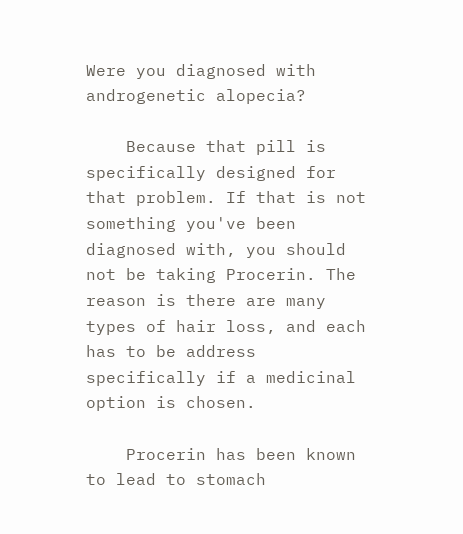Were you diagnosed with androgenetic alopecia?

    Because that pill is specifically designed for that problem. If that is not something you've been diagnosed with, you should not be taking Procerin. The reason is there are many types of hair loss, and each has to be address specifically if a medicinal option is chosen.

    Procerin has been known to lead to stomach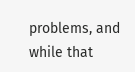problems, and while that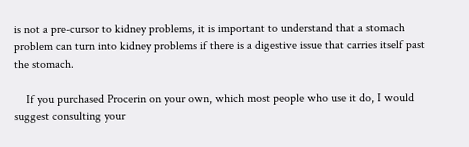is not a pre-cursor to kidney problems, it is important to understand that a stomach problem can turn into kidney problems if there is a digestive issue that carries itself past the stomach.

    If you purchased Procerin on your own, which most people who use it do, I would suggest consulting your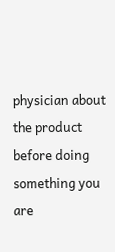physician about the product before doing something you are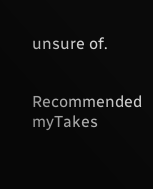unsure of.


Recommended myTakes